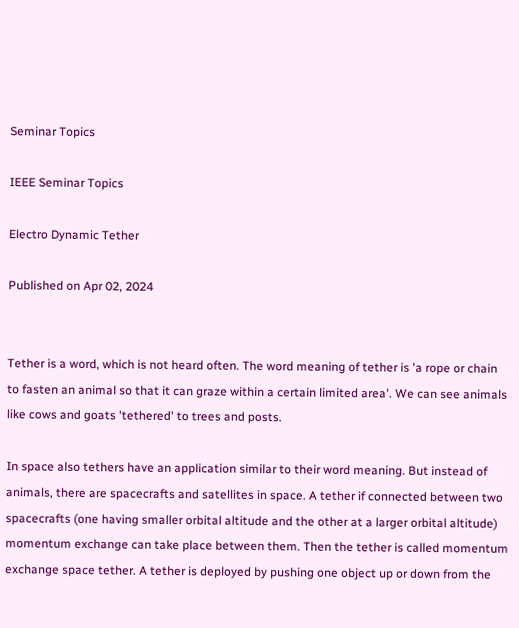Seminar Topics

IEEE Seminar Topics

Electro Dynamic Tether

Published on Apr 02, 2024


Tether is a word, which is not heard often. The word meaning of tether is 'a rope or chain to fasten an animal so that it can graze within a certain limited area'. We can see animals like cows and goats 'tethered' to trees and posts.

In space also tethers have an application similar to their word meaning. But instead of animals, there are spacecrafts and satellites in space. A tether if connected between two spacecrafts (one having smaller orbital altitude and the other at a larger orbital altitude) momentum exchange can take place between them. Then the tether is called momentum exchange space tether. A tether is deployed by pushing one object up or down from the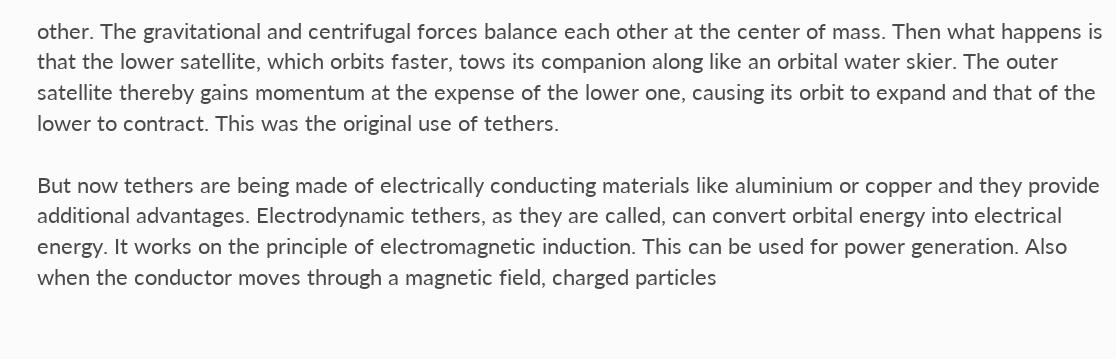other. The gravitational and centrifugal forces balance each other at the center of mass. Then what happens is that the lower satellite, which orbits faster, tows its companion along like an orbital water skier. The outer satellite thereby gains momentum at the expense of the lower one, causing its orbit to expand and that of the lower to contract. This was the original use of tethers.

But now tethers are being made of electrically conducting materials like aluminium or copper and they provide additional advantages. Electrodynamic tethers, as they are called, can convert orbital energy into electrical energy. It works on the principle of electromagnetic induction. This can be used for power generation. Also when the conductor moves through a magnetic field, charged particles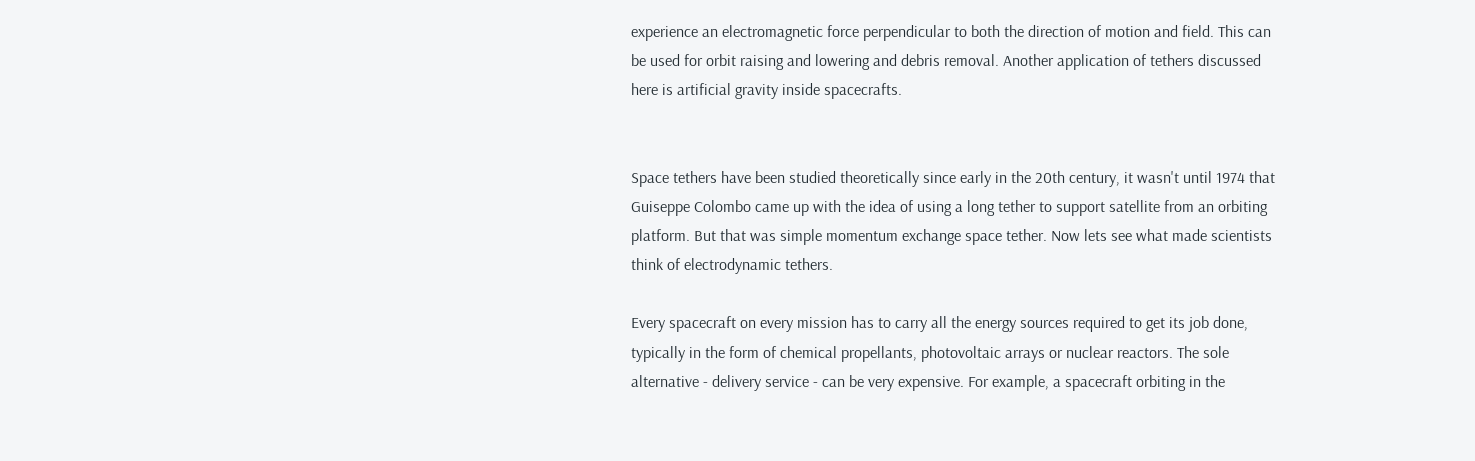experience an electromagnetic force perpendicular to both the direction of motion and field. This can be used for orbit raising and lowering and debris removal. Another application of tethers discussed here is artificial gravity inside spacecrafts.


Space tethers have been studied theoretically since early in the 20th century, it wasn't until 1974 that Guiseppe Colombo came up with the idea of using a long tether to support satellite from an orbiting platform. But that was simple momentum exchange space tether. Now lets see what made scientists think of electrodynamic tethers.

Every spacecraft on every mission has to carry all the energy sources required to get its job done, typically in the form of chemical propellants, photovoltaic arrays or nuclear reactors. The sole alternative - delivery service - can be very expensive. For example, a spacecraft orbiting in the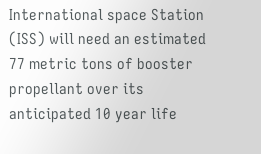International space Station (ISS) will need an estimated 77 metric tons of booster propellant over its anticipated 10 year life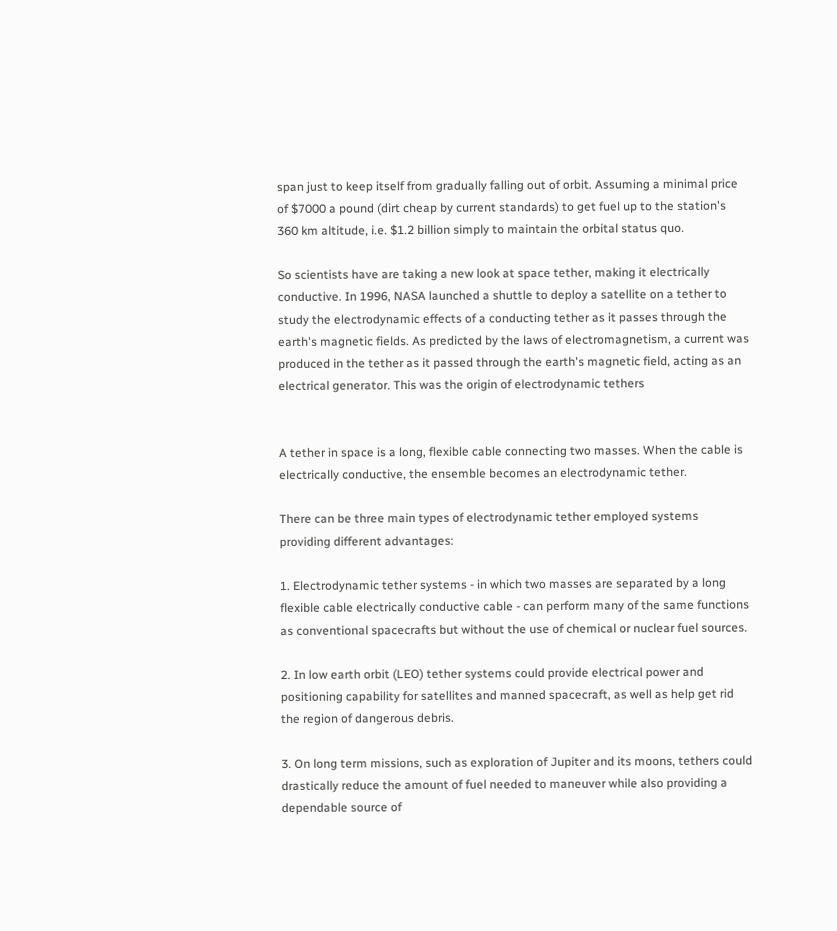span just to keep itself from gradually falling out of orbit. Assuming a minimal price of $7000 a pound (dirt cheap by current standards) to get fuel up to the station's 360 km altitude, i.e. $1.2 billion simply to maintain the orbital status quo.

So scientists have are taking a new look at space tether, making it electrically conductive. In 1996, NASA launched a shuttle to deploy a satellite on a tether to study the electrodynamic effects of a conducting tether as it passes through the earth's magnetic fields. As predicted by the laws of electromagnetism, a current was produced in the tether as it passed through the earth's magnetic field, acting as an electrical generator. This was the origin of electrodynamic tethers


A tether in space is a long, flexible cable connecting two masses. When the cable is electrically conductive, the ensemble becomes an electrodynamic tether.

There can be three main types of electrodynamic tether employed systems providing different advantages:

1. Electrodynamic tether systems - in which two masses are separated by a long flexible cable electrically conductive cable - can perform many of the same functions as conventional spacecrafts but without the use of chemical or nuclear fuel sources.

2. In low earth orbit (LEO) tether systems could provide electrical power and positioning capability for satellites and manned spacecraft, as well as help get rid the region of dangerous debris.

3. On long term missions, such as exploration of Jupiter and its moons, tethers could drastically reduce the amount of fuel needed to maneuver while also providing a dependable source of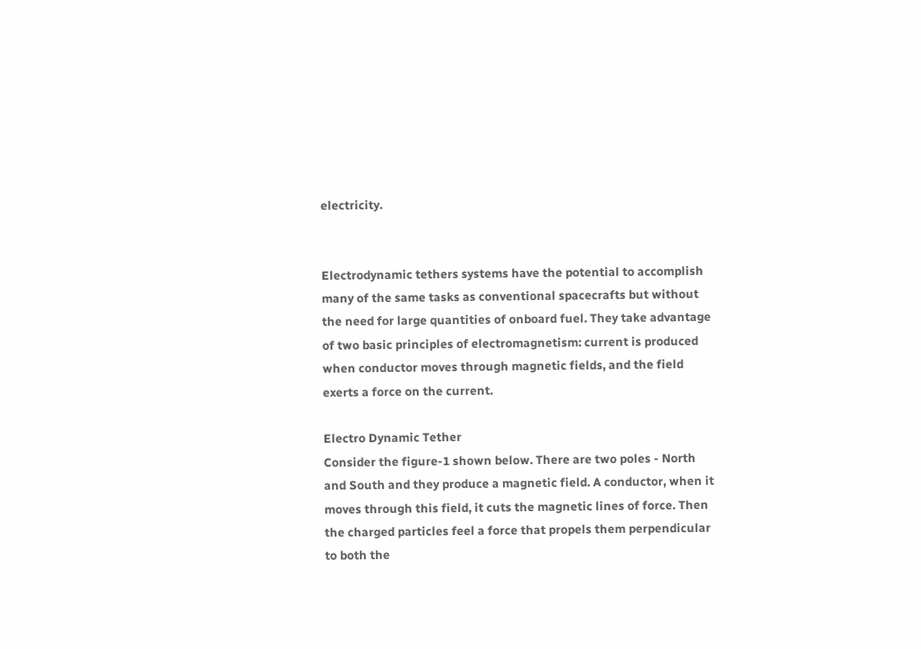electricity.


Electrodynamic tethers systems have the potential to accomplish many of the same tasks as conventional spacecrafts but without the need for large quantities of onboard fuel. They take advantage of two basic principles of electromagnetism: current is produced when conductor moves through magnetic fields, and the field exerts a force on the current.

Electro Dynamic Tether
Consider the figure-1 shown below. There are two poles - North and South and they produce a magnetic field. A conductor, when it moves through this field, it cuts the magnetic lines of force. Then the charged particles feel a force that propels them perpendicular to both the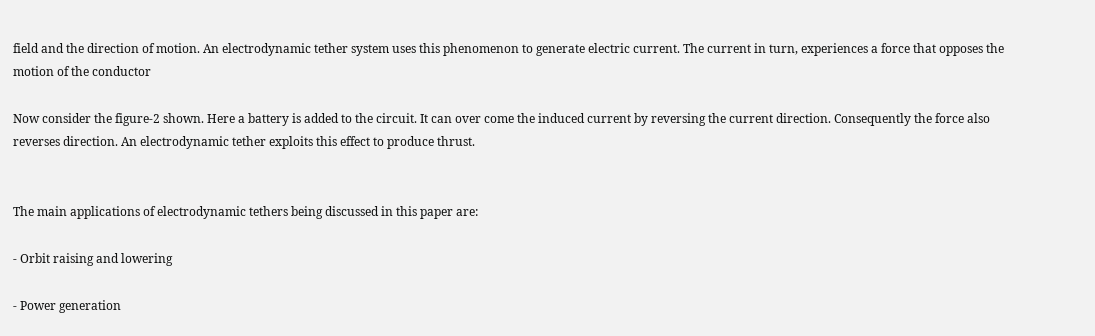field and the direction of motion. An electrodynamic tether system uses this phenomenon to generate electric current. The current in turn, experiences a force that opposes the motion of the conductor

Now consider the figure-2 shown. Here a battery is added to the circuit. It can over come the induced current by reversing the current direction. Consequently the force also reverses direction. An electrodynamic tether exploits this effect to produce thrust.


The main applications of electrodynamic tethers being discussed in this paper are:

- Orbit raising and lowering

- Power generation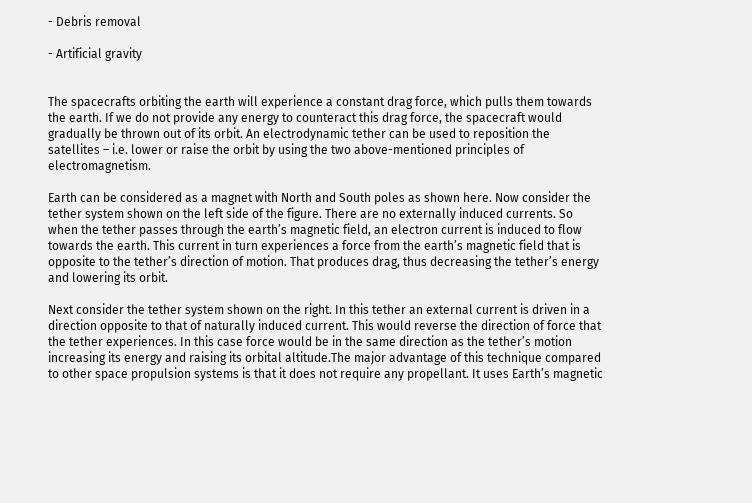- Debris removal

- Artificial gravity


The spacecrafts orbiting the earth will experience a constant drag force, which pulls them towards the earth. If we do not provide any energy to counteract this drag force, the spacecraft would gradually be thrown out of its orbit. An electrodynamic tether can be used to reposition the satellites – i.e. lower or raise the orbit by using the two above-mentioned principles of electromagnetism.

Earth can be considered as a magnet with North and South poles as shown here. Now consider the tether system shown on the left side of the figure. There are no externally induced currents. So when the tether passes through the earth’s magnetic field, an electron current is induced to flow towards the earth. This current in turn experiences a force from the earth’s magnetic field that is opposite to the tether’s direction of motion. That produces drag, thus decreasing the tether’s energy and lowering its orbit.

Next consider the tether system shown on the right. In this tether an external current is driven in a direction opposite to that of naturally induced current. This would reverse the direction of force that the tether experiences. In this case force would be in the same direction as the tether’s motion increasing its energy and raising its orbital altitude.The major advantage of this technique compared to other space propulsion systems is that it does not require any propellant. It uses Earth’s magnetic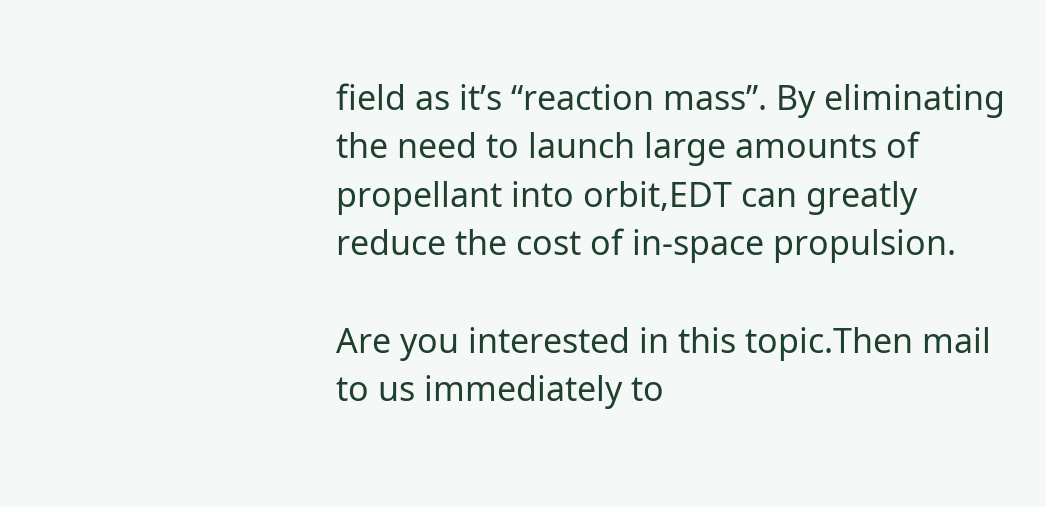field as it’s “reaction mass”. By eliminating the need to launch large amounts of propellant into orbit,EDT can greatly reduce the cost of in-space propulsion.

Are you interested in this topic.Then mail to us immediately to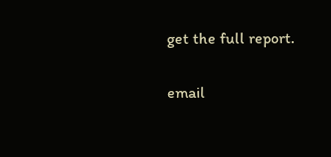get the full report.

email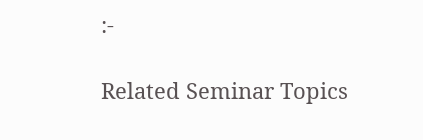:-

Related Seminar Topics